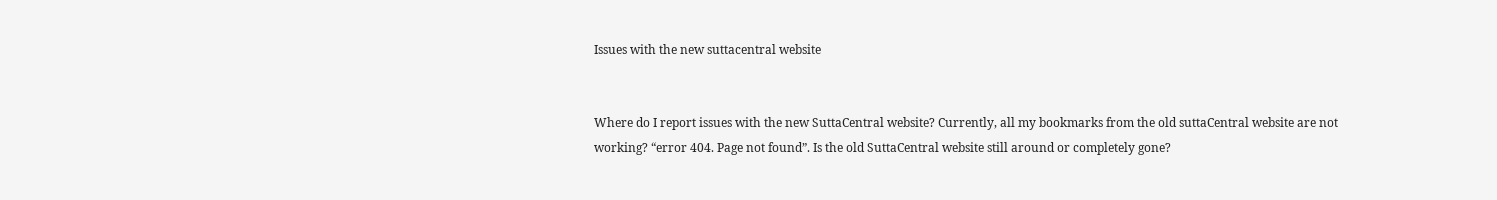Issues with the new suttacentral website


Where do I report issues with the new SuttaCentral website? Currently, all my bookmarks from the old suttaCentral website are not working? “error 404. Page not found”. Is the old SuttaCentral website still around or completely gone?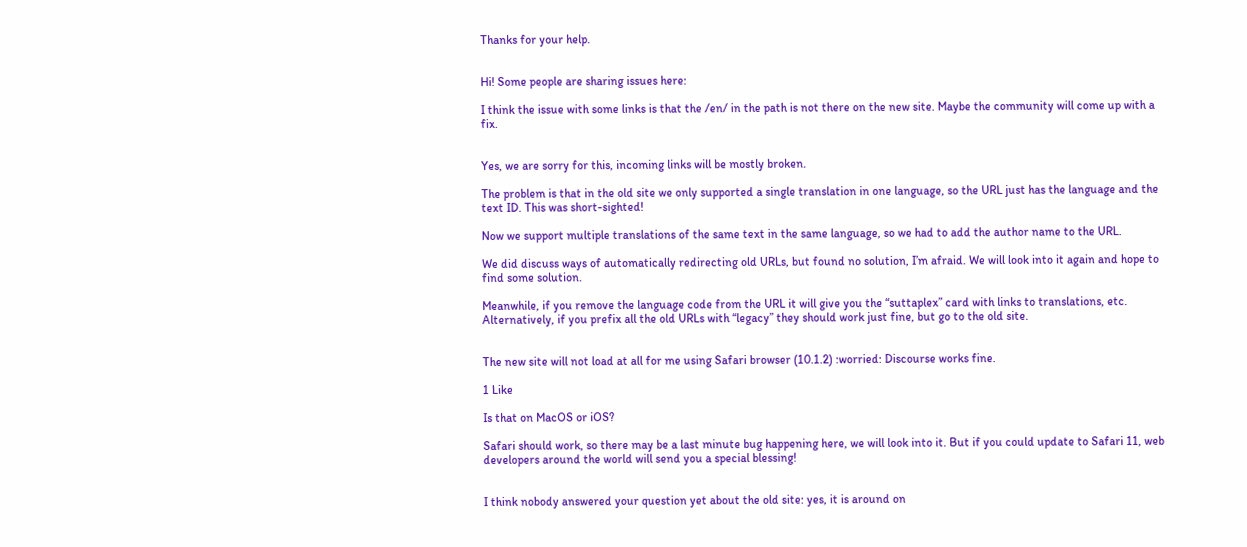Thanks for your help.


Hi! Some people are sharing issues here:

I think the issue with some links is that the /en/ in the path is not there on the new site. Maybe the community will come up with a fix.


Yes, we are sorry for this, incoming links will be mostly broken.

The problem is that in the old site we only supported a single translation in one language, so the URL just has the language and the text ID. This was short-sighted!

Now we support multiple translations of the same text in the same language, so we had to add the author name to the URL.

We did discuss ways of automatically redirecting old URLs, but found no solution, I’m afraid. We will look into it again and hope to find some solution.

Meanwhile, if you remove the language code from the URL it will give you the “suttaplex” card with links to translations, etc. Alternatively, if you prefix all the old URLs with “legacy” they should work just fine, but go to the old site.


The new site will not load at all for me using Safari browser (10.1.2) :worried: Discourse works fine.

1 Like

Is that on MacOS or iOS?

Safari should work, so there may be a last minute bug happening here, we will look into it. But if you could update to Safari 11, web developers around the world will send you a special blessing!


I think nobody answered your question yet about the old site: yes, it is around on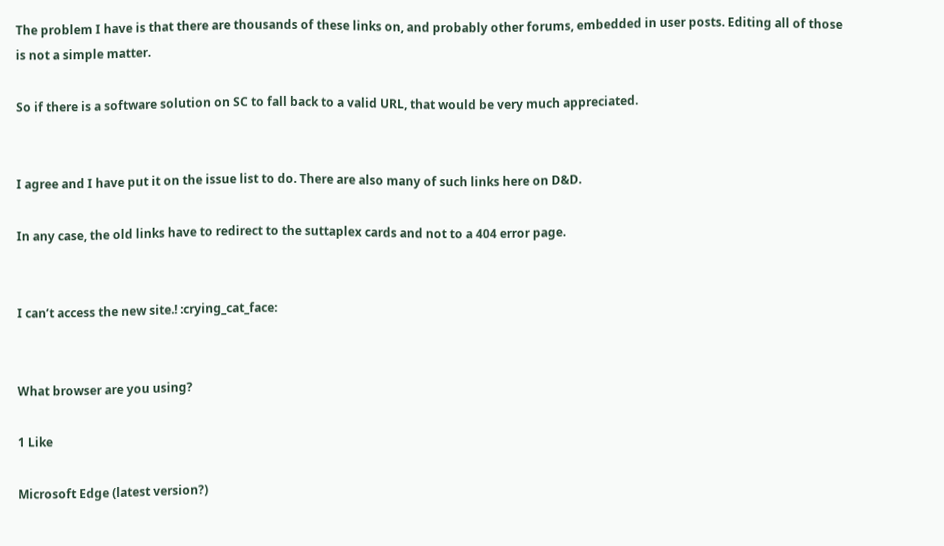The problem I have is that there are thousands of these links on, and probably other forums, embedded in user posts. Editing all of those is not a simple matter.

So if there is a software solution on SC to fall back to a valid URL, that would be very much appreciated.


I agree and I have put it on the issue list to do. There are also many of such links here on D&D.

In any case, the old links have to redirect to the suttaplex cards and not to a 404 error page.


I can’t access the new site.! :crying_cat_face:


What browser are you using?

1 Like

Microsoft Edge (latest version?)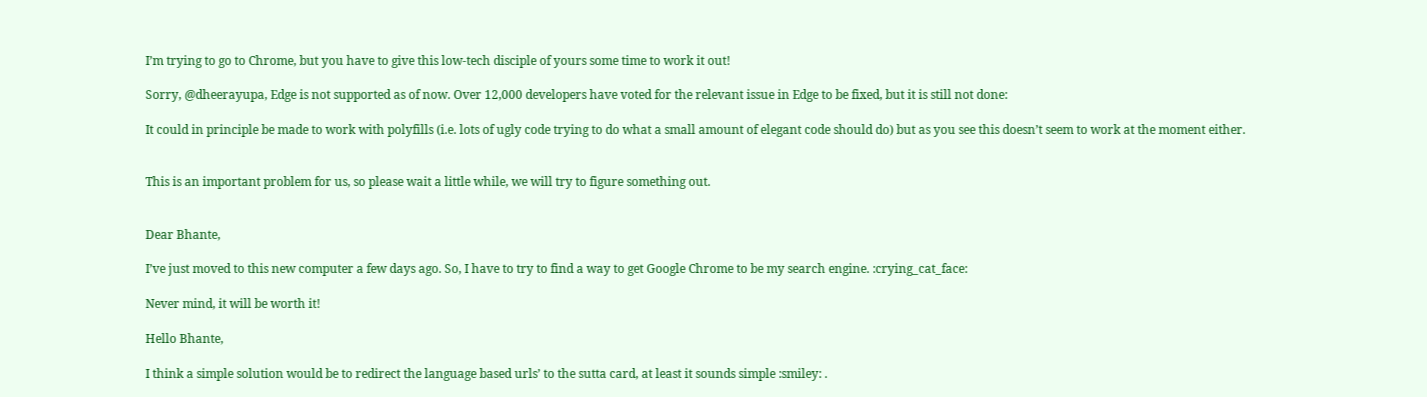I’m trying to go to Chrome, but you have to give this low-tech disciple of yours some time to work it out!

Sorry, @dheerayupa, Edge is not supported as of now. Over 12,000 developers have voted for the relevant issue in Edge to be fixed, but it is still not done:

It could in principle be made to work with polyfills (i.e. lots of ugly code trying to do what a small amount of elegant code should do) but as you see this doesn’t seem to work at the moment either.


This is an important problem for us, so please wait a little while, we will try to figure something out.


Dear Bhante,

I’ve just moved to this new computer a few days ago. So, I have to try to find a way to get Google Chrome to be my search engine. :crying_cat_face:

Never mind, it will be worth it!

Hello Bhante,

I think a simple solution would be to redirect the language based urls’ to the sutta card, at least it sounds simple :smiley: .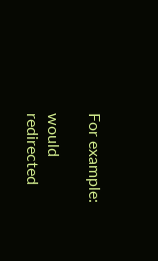For example:

would redirected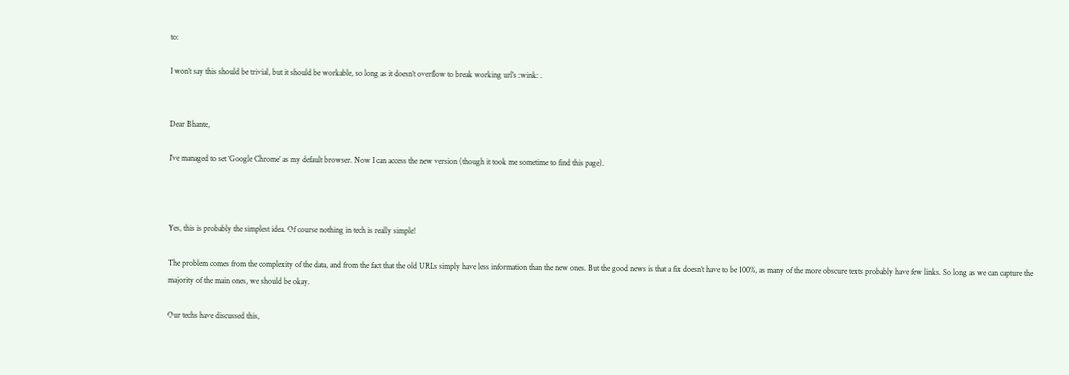to:

I won’t say this should be trivial, but it should be workable, so long as it doesn’t overflow to break working url’s :wink: .


Dear Bhante,

I’ve managed to set ‘Google Chrome’ as my default browser. Now I can access the new version (though it took me sometime to find this page).



Yes, this is probably the simplest idea. Of course nothing in tech is really simple!

The problem comes from the complexity of the data, and from the fact that the old URLs simply have less information than the new ones. But the good news is that a fix doesn’t have to be 100%, as many of the more obscure texts probably have few links. So long as we can capture the majority of the main ones, we should be okay.

Our techs have discussed this,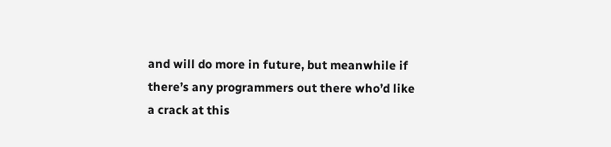and will do more in future, but meanwhile if there’s any programmers out there who’d like a crack at this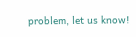problem, let us know!